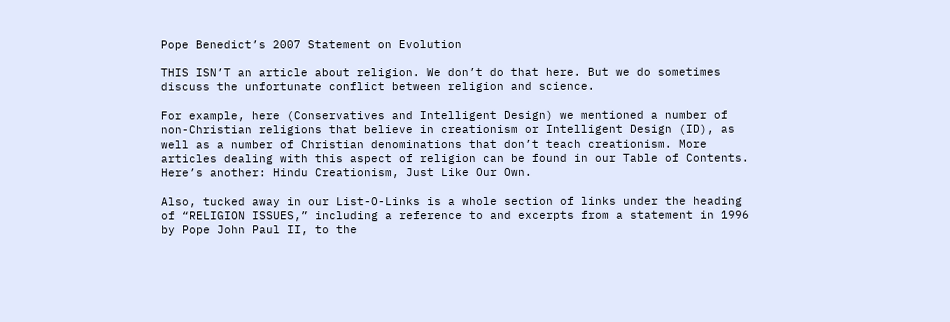Pope Benedict’s 2007 Statement on Evolution

THIS ISN’T an article about religion. We don’t do that here. But we do sometimes discuss the unfortunate conflict between religion and science.

For example, here (Conservatives and Intelligent Design) we mentioned a number of non-Christian religions that believe in creationism or Intelligent Design (ID), as well as a number of Christian denominations that don’t teach creationism. More articles dealing with this aspect of religion can be found in our Table of Contents. Here’s another: Hindu Creationism, Just Like Our Own.

Also, tucked away in our List-O-Links is a whole section of links under the heading of “RELIGION ISSUES,” including a reference to and excerpts from a statement in 1996 by Pope John Paul II, to the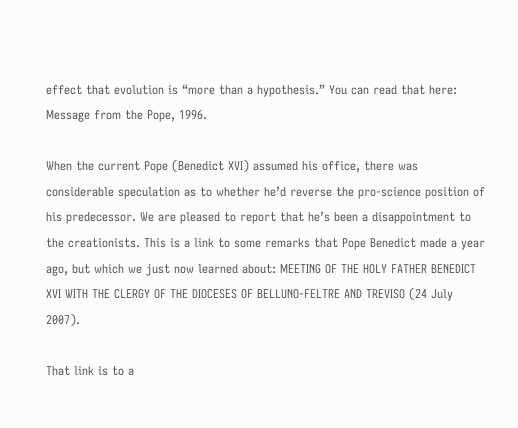effect that evolution is “more than a hypothesis.” You can read that here: Message from the Pope, 1996.

When the current Pope (Benedict XVI) assumed his office, there was considerable speculation as to whether he’d reverse the pro-science position of his predecessor. We are pleased to report that he’s been a disappointment to the creationists. This is a link to some remarks that Pope Benedict made a year ago, but which we just now learned about: MEETING OF THE HOLY FATHER BENEDICT XVI WITH THE CLERGY OF THE DIOCESES OF BELLUNO-FELTRE AND TREVISO (24 July 2007).

That link is to a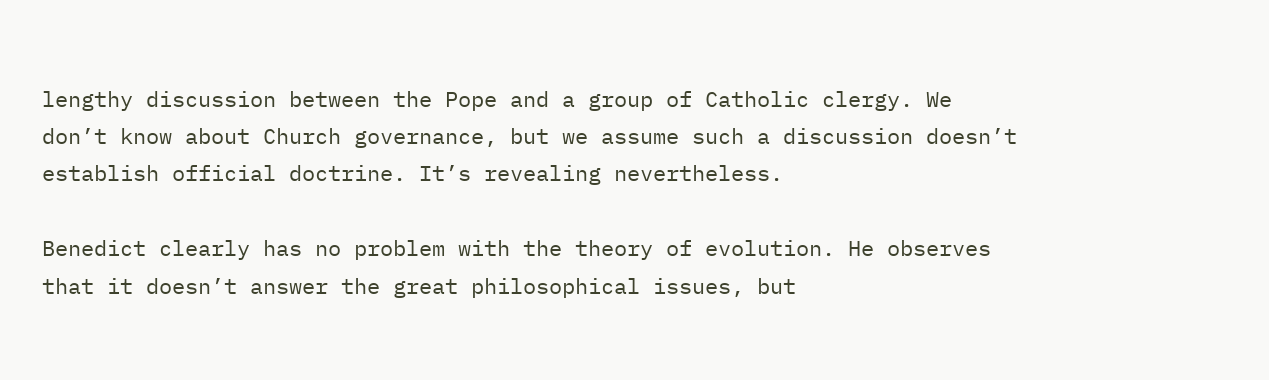lengthy discussion between the Pope and a group of Catholic clergy. We don’t know about Church governance, but we assume such a discussion doesn’t establish official doctrine. It’s revealing nevertheless.

Benedict clearly has no problem with the theory of evolution. He observes that it doesn’t answer the great philosophical issues, but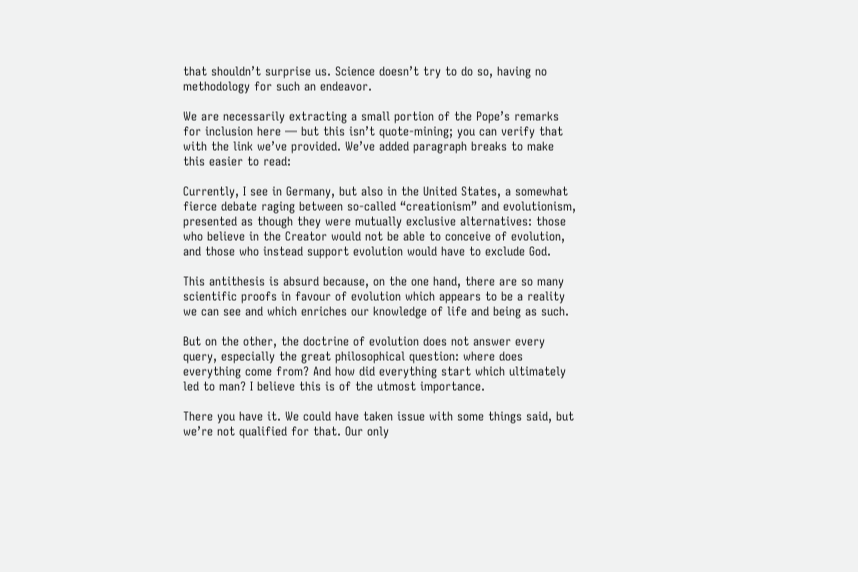that shouldn’t surprise us. Science doesn’t try to do so, having no methodology for such an endeavor.

We are necessarily extracting a small portion of the Pope’s remarks for inclusion here — but this isn’t quote-mining; you can verify that with the link we’ve provided. We’ve added paragraph breaks to make this easier to read:

Currently, I see in Germany, but also in the United States, a somewhat fierce debate raging between so-called “creationism” and evolutionism, presented as though they were mutually exclusive alternatives: those who believe in the Creator would not be able to conceive of evolution, and those who instead support evolution would have to exclude God.

This antithesis is absurd because, on the one hand, there are so many scientific proofs in favour of evolution which appears to be a reality we can see and which enriches our knowledge of life and being as such.

But on the other, the doctrine of evolution does not answer every query, especially the great philosophical question: where does everything come from? And how did everything start which ultimately led to man? I believe this is of the utmost importance.

There you have it. We could have taken issue with some things said, but we’re not qualified for that. Our only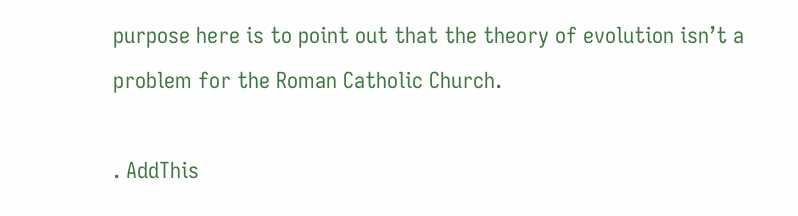purpose here is to point out that the theory of evolution isn’t a problem for the Roman Catholic Church.

. AddThis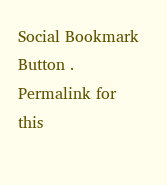Social Bookmark Button . Permalink for this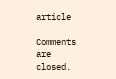article

Comments are closed.